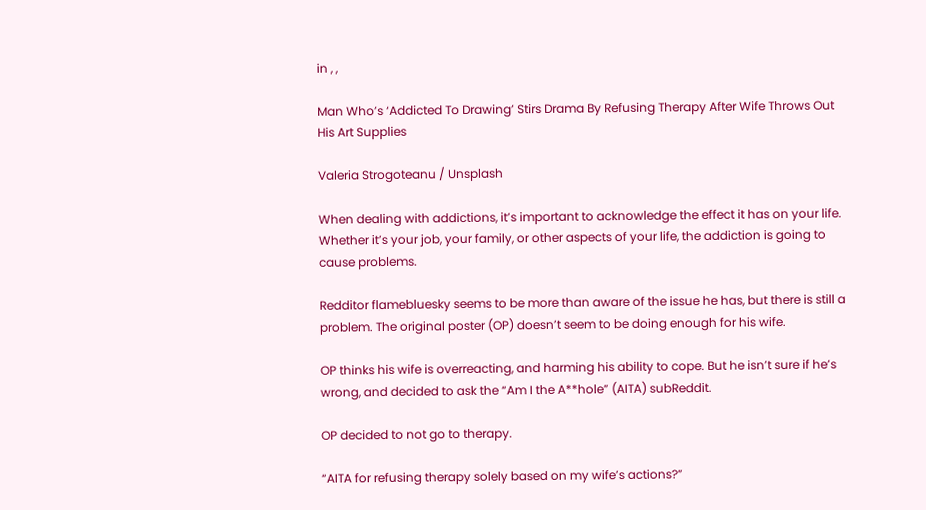in , ,

Man Who’s ‘Addicted To Drawing’ Stirs Drama By Refusing Therapy After Wife Throws Out His Art Supplies

Valeria Strogoteanu / Unsplash

When dealing with addictions, it’s important to acknowledge the effect it has on your life. Whether it’s your job, your family, or other aspects of your life, the addiction is going to cause problems.

Redditor flamebluesky seems to be more than aware of the issue he has, but there is still a problem. The original poster (OP) doesn’t seem to be doing enough for his wife.

OP thinks his wife is overreacting, and harming his ability to cope. But he isn’t sure if he’s wrong, and decided to ask the “Am I the A**hole” (AITA) subReddit.

OP decided to not go to therapy.

“AITA for refusing therapy solely based on my wife’s actions?”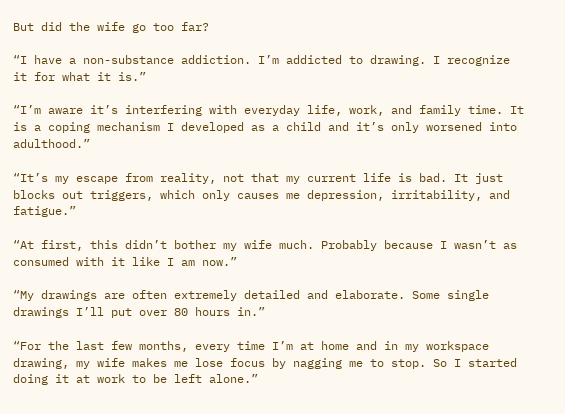But did the wife go too far?

“I have a non-substance addiction. I’m addicted to drawing. I recognize it for what it is.”

“I’m aware it’s interfering with everyday life, work, and family time. It is a coping mechanism I developed as a child and it’s only worsened into adulthood.”

“It’s my escape from reality, not that my current life is bad. It just blocks out triggers, which only causes me depression, irritability, and fatigue.”

“At first, this didn’t bother my wife much. Probably because I wasn’t as consumed with it like I am now.”

“My drawings are often extremely detailed and elaborate. Some single drawings I’ll put over 80 hours in.”

“For the last few months, every time I’m at home and in my workspace drawing, my wife makes me lose focus by nagging me to stop. So I started doing it at work to be left alone.”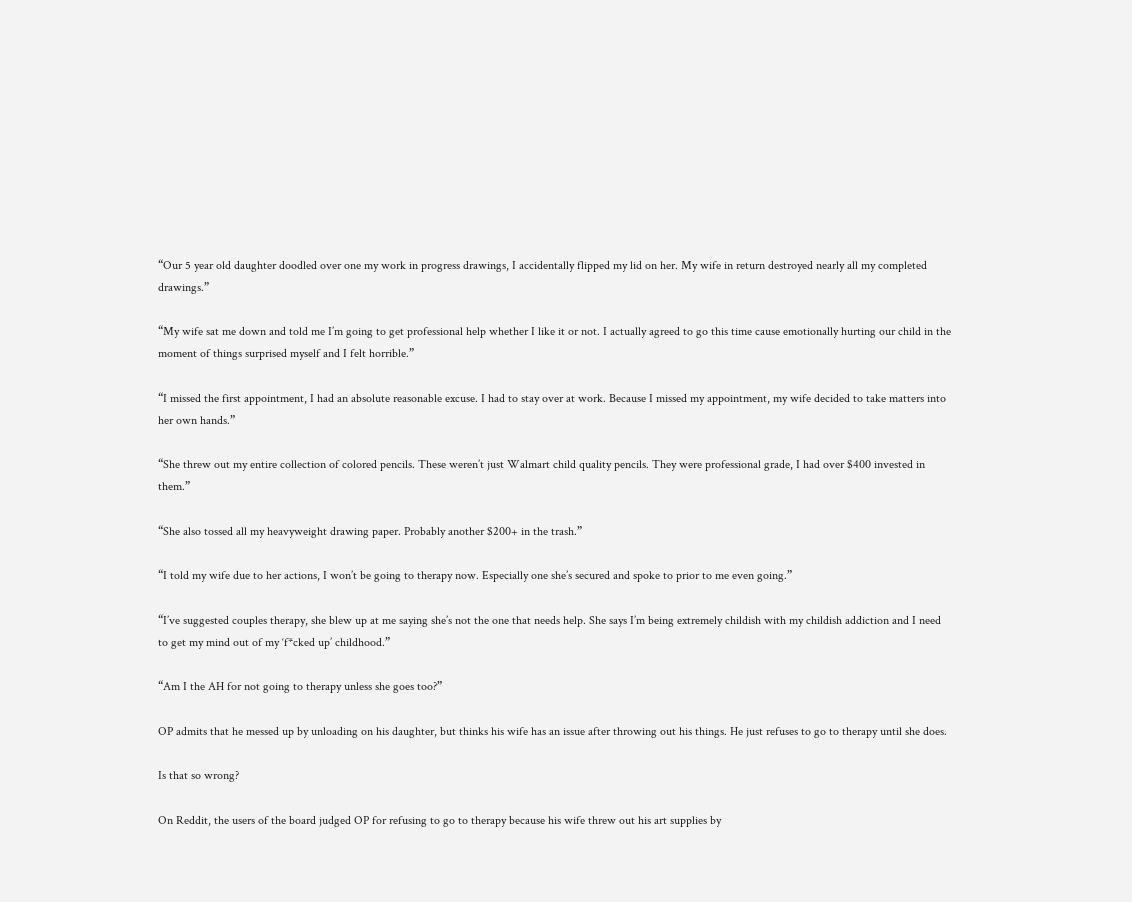“Our 5 year old daughter doodled over one my work in progress drawings, I accidentally flipped my lid on her. My wife in return destroyed nearly all my completed drawings.”

“My wife sat me down and told me I’m going to get professional help whether I like it or not. I actually agreed to go this time cause emotionally hurting our child in the moment of things surprised myself and I felt horrible.”

“I missed the first appointment, I had an absolute reasonable excuse. I had to stay over at work. Because I missed my appointment, my wife decided to take matters into her own hands.”

“She threw out my entire collection of colored pencils. These weren’t just Walmart child quality pencils. They were professional grade, I had over $400 invested in them.”

“She also tossed all my heavyweight drawing paper. Probably another $200+ in the trash.”

“I told my wife due to her actions, I won’t be going to therapy now. Especially one she’s secured and spoke to prior to me even going.”

“I’ve suggested couples therapy, she blew up at me saying she’s not the one that needs help. She says I’m being extremely childish with my childish addiction and I need to get my mind out of my ‘f*cked up’ childhood.”

“Am I the AH for not going to therapy unless she goes too?”

OP admits that he messed up by unloading on his daughter, but thinks his wife has an issue after throwing out his things. He just refuses to go to therapy until she does.

Is that so wrong?

On Reddit, the users of the board judged OP for refusing to go to therapy because his wife threw out his art supplies by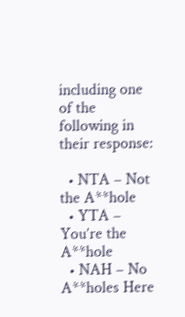including one of the following in their response:

  • NTA – Not the A**hole
  • YTA – You’re the A**hole
  • NAH – No A**holes Here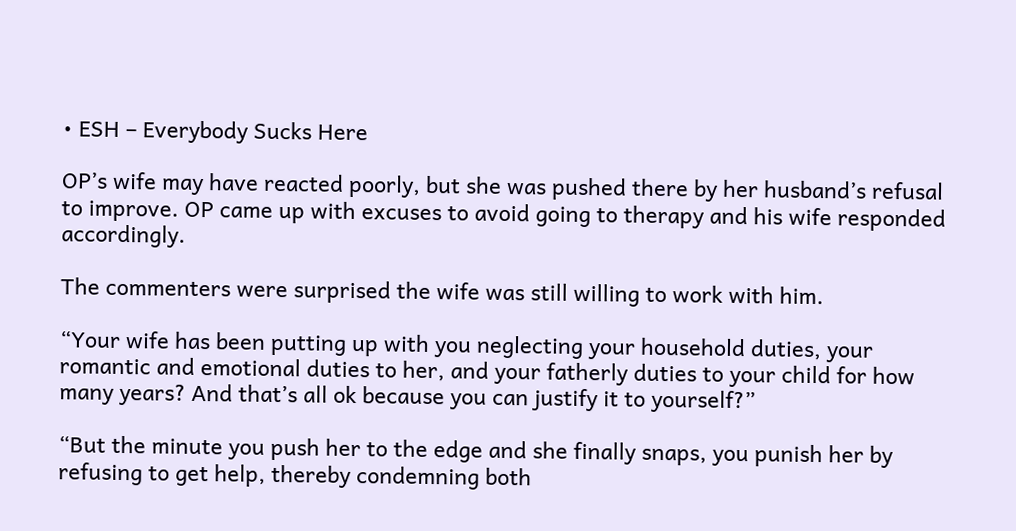• ESH – Everybody Sucks Here

OP’s wife may have reacted poorly, but she was pushed there by her husband’s refusal to improve. OP came up with excuses to avoid going to therapy and his wife responded accordingly.

The commenters were surprised the wife was still willing to work with him.

“Your wife has been putting up with you neglecting your household duties, your romantic and emotional duties to her, and your fatherly duties to your child for how many years? And that’s all ok because you can justify it to yourself?”

“But the minute you push her to the edge and she finally snaps, you punish her by refusing to get help, thereby condemning both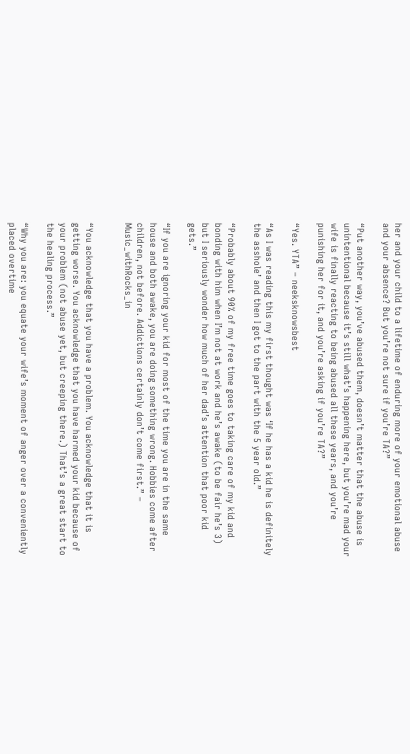her and your child to a lifetime of enduring more of your emotional abuse and your absence? But you’re not sure if you’re TA?”

“Put another way, you’ve abused them, doesn’t matter that the abuse is unintentional because it’s still what’s happening here, but you’re mad your wife is finally reacting to being abused all these years, and you’re punishing her for it, and you’re asking if you’re TA?”

“Yes. YTA” – neeksknowsbest

“As I was reading this my first thought was ‘If he has a kid he is definitely the asshole’ and then I got to the part with the 5 year old.”

“Probably about 90% of my free time goes to taking care of my kid and bonding with him when I’m not at work and he’s awake (to be fair he’s 3) but I seriously wonder how much of her dad’s attention that poor kid gets.”

“If you are ignoring your kid for most of the time you are in the same house and both awake, you are doing something wrong. Hobbies come after children, not before. Addictions certainly don’t come first.” – Music_withRocks_in


“You acknowledge that you have a problem. You acknowledge that it is getting worse. You acknowledge that you have harmed your kid because of your problem (not abuse yet, but creeping there.) That’s a great start to the healing process.”

“Why you are: you equate your wife’s moment of anger over a conveniently placed overtime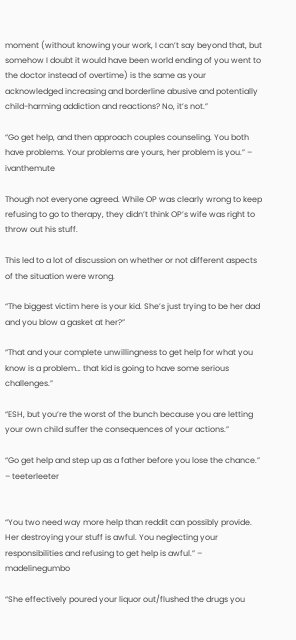moment (without knowing your work, I can’t say beyond that, but somehow I doubt it would have been world ending of you went to the doctor instead of overtime) is the same as your acknowledged increasing and borderline abusive and potentially child-harming addiction and reactions? No, it’s not.”

“Go get help, and then approach couples counseling. You both have problems. Your problems are yours, her problem is you.” – ivanthemute

Though not everyone agreed. While OP was clearly wrong to keep refusing to go to therapy, they didn’t think OP’s wife was right to throw out his stuff.

This led to a lot of discussion on whether or not different aspects of the situation were wrong.

“The biggest victim here is your kid. She’s just trying to be her dad and you blow a gasket at her?”

“That and your complete unwillingness to get help for what you know is a problem… that kid is going to have some serious challenges.”

“ESH, but you’re the worst of the bunch because you are letting your own child suffer the consequences of your actions.”

“Go get help and step up as a father before you lose the chance.” – teeterleeter


“You two need way more help than reddit can possibly provide. Her destroying your stuff is awful. You neglecting your responsibilities and refusing to get help is awful.” – madelinegumbo

“She effectively poured your liquor out/flushed the drugs you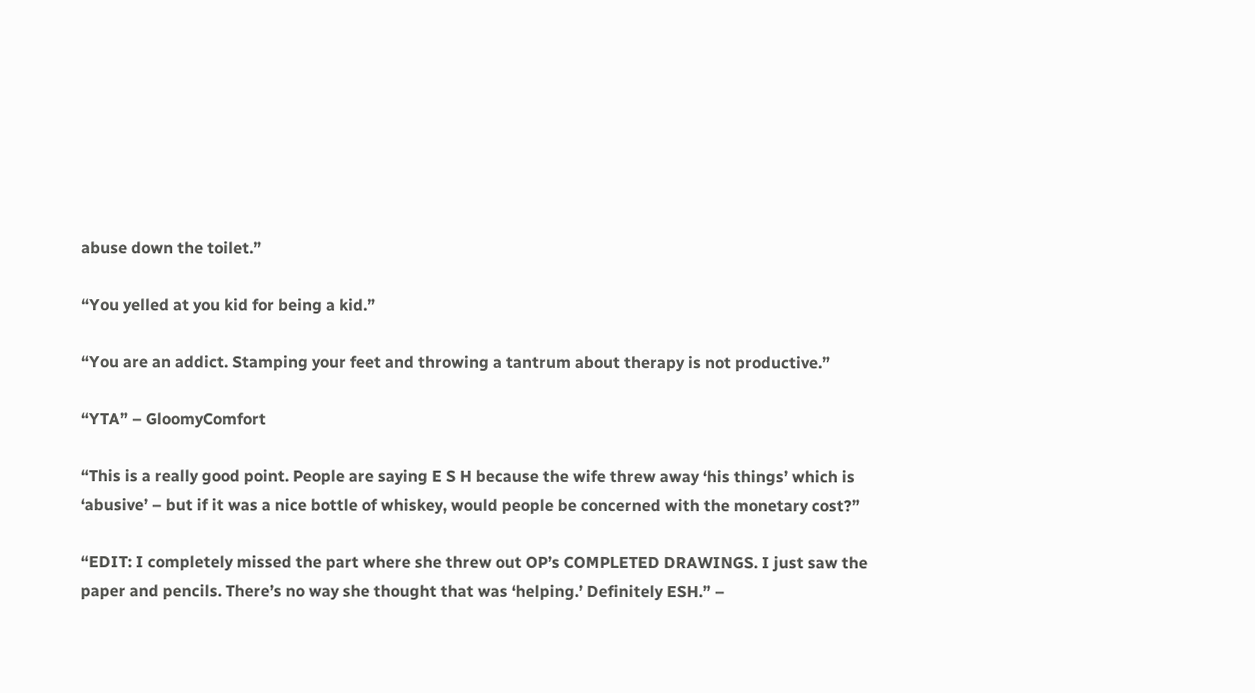abuse down the toilet.”

“You yelled at you kid for being a kid.”

“You are an addict. Stamping your feet and throwing a tantrum about therapy is not productive.”

“YTA” – GloomyComfort

“This is a really good point. People are saying E S H because the wife threw away ‘his things’ which is ‘abusive’ – but if it was a nice bottle of whiskey, would people be concerned with the monetary cost?”

“EDIT: I completely missed the part where she threw out OP’s COMPLETED DRAWINGS. I just saw the paper and pencils. There’s no way she thought that was ‘helping.’ Definitely ESH.” –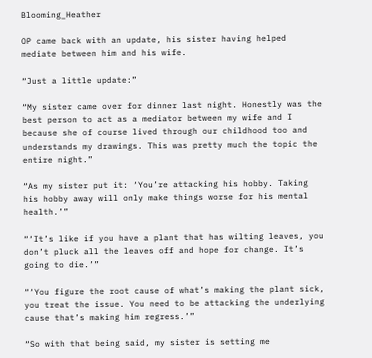Blooming_Heather

OP came back with an update, his sister having helped mediate between him and his wife.

“Just a little update:”

“My sister came over for dinner last night. Honestly was the best person to act as a mediator between my wife and I because she of course lived through our childhood too and understands my drawings. This was pretty much the topic the entire night.”

“As my sister put it: ‘You’re attacking his hobby. Taking his hobby away will only make things worse for his mental health.’”

“‘It’s like if you have a plant that has wilting leaves, you don’t pluck all the leaves off and hope for change. It’s going to die.’”

“‘You figure the root cause of what’s making the plant sick, you treat the issue. You need to be attacking the underlying cause that’s making him regress.’”

“So with that being said, my sister is setting me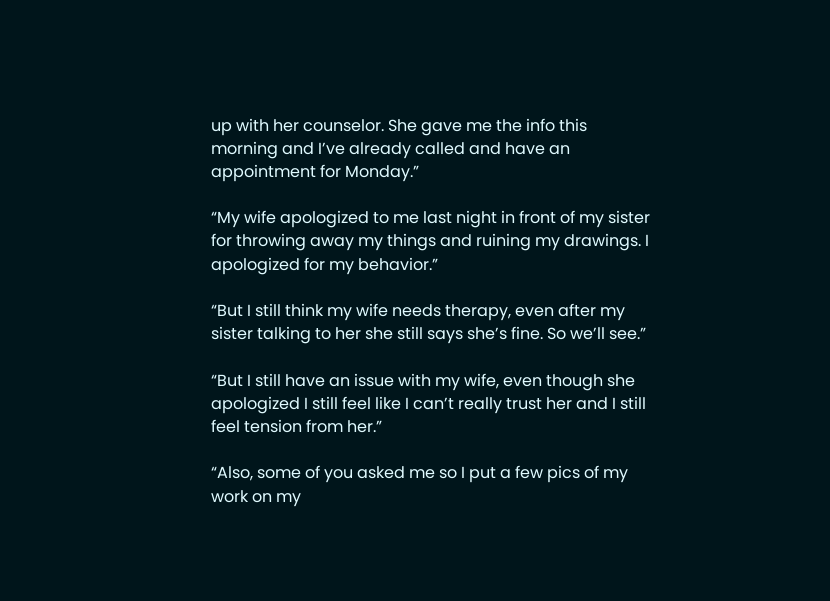up with her counselor. She gave me the info this morning and I’ve already called and have an appointment for Monday.”

“My wife apologized to me last night in front of my sister for throwing away my things and ruining my drawings. I apologized for my behavior.”

“But I still think my wife needs therapy, even after my sister talking to her she still says she’s fine. So we’ll see.”

“But I still have an issue with my wife, even though she apologized I still feel like I can’t really trust her and I still feel tension from her.”

“Also, some of you asked me so I put a few pics of my work on my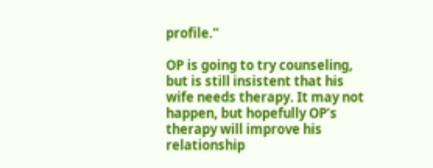profile.”

OP is going to try counseling, but is still insistent that his wife needs therapy. It may not happen, but hopefully OP’s therapy will improve his relationship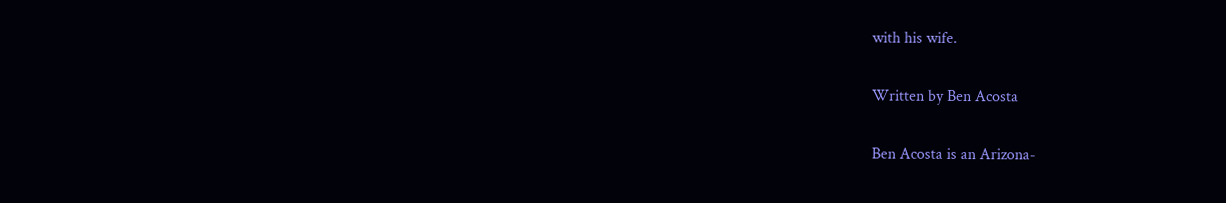with his wife.

Written by Ben Acosta

Ben Acosta is an Arizona-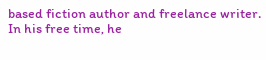based fiction author and freelance writer. In his free time, he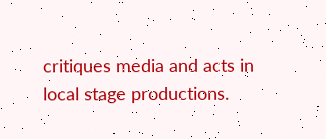critiques media and acts in local stage productions.